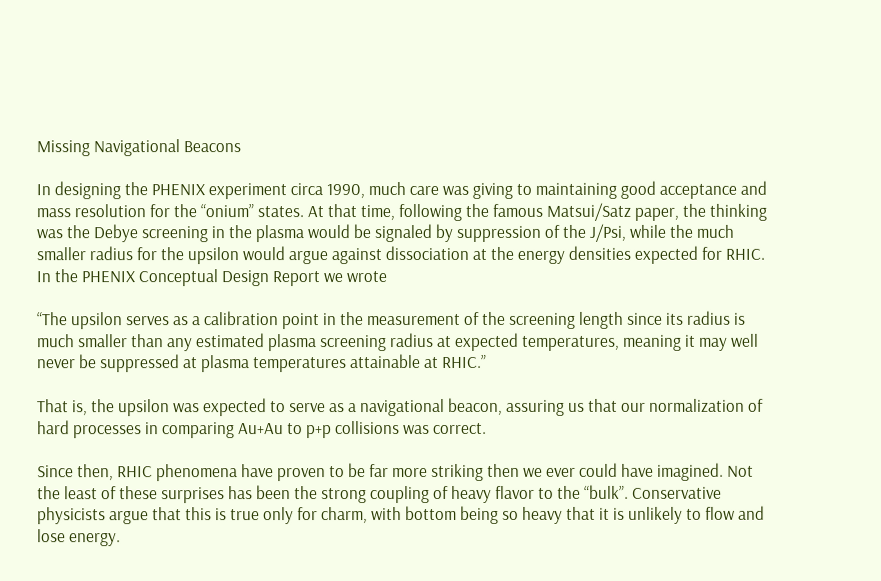Missing Navigational Beacons

In designing the PHENIX experiment circa 1990, much care was giving to maintaining good acceptance and mass resolution for the “onium” states. At that time, following the famous Matsui/Satz paper, the thinking was the Debye screening in the plasma would be signaled by suppression of the J/Psi, while the much smaller radius for the upsilon would argue against dissociation at the energy densities expected for RHIC. In the PHENIX Conceptual Design Report we wrote

“The upsilon serves as a calibration point in the measurement of the screening length since its radius is much smaller than any estimated plasma screening radius at expected temperatures, meaning it may well never be suppressed at plasma temperatures attainable at RHIC.”

That is, the upsilon was expected to serve as a navigational beacon, assuring us that our normalization of hard processes in comparing Au+Au to p+p collisions was correct.

Since then, RHIC phenomena have proven to be far more striking then we ever could have imagined. Not the least of these surprises has been the strong coupling of heavy flavor to the “bulk”. Conservative physicists argue that this is true only for charm, with bottom being so heavy that it is unlikely to flow and lose energy.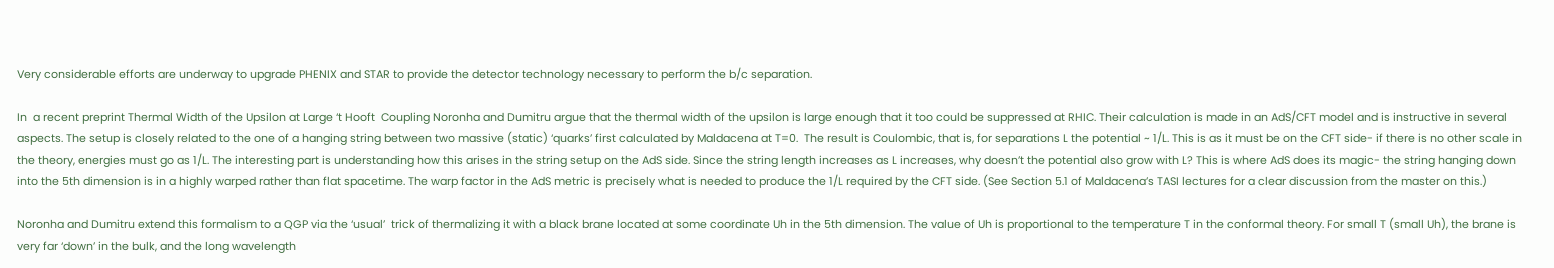Very considerable efforts are underway to upgrade PHENIX and STAR to provide the detector technology necessary to perform the b/c separation.

In  a recent preprint Thermal Width of the Upsilon at Large ‘t Hooft  Coupling Noronha and Dumitru argue that the thermal width of the upsilon is large enough that it too could be suppressed at RHIC. Their calculation is made in an AdS/CFT model and is instructive in several aspects. The setup is closely related to the one of a hanging string between two massive (static) ‘quarks’ first calculated by Maldacena at T=0.  The result is Coulombic, that is, for separations L the potential ~ 1/L. This is as it must be on the CFT side- if there is no other scale in the theory, energies must go as 1/L. The interesting part is understanding how this arises in the string setup on the AdS side. Since the string length increases as L increases, why doesn’t the potential also grow with L? This is where AdS does its magic- the string hanging down into the 5th dimension is in a highly warped rather than flat spacetime. The warp factor in the AdS metric is precisely what is needed to produce the 1/L required by the CFT side. (See Section 5.1 of Maldacena’s TASI lectures for a clear discussion from the master on this.)

Noronha and Dumitru extend this formalism to a QGP via the ‘usual’  trick of thermalizing it with a black brane located at some coordinate Uh in the 5th dimension. The value of Uh is proportional to the temperature T in the conformal theory. For small T (small Uh), the brane is very far ‘down’ in the bulk, and the long wavelength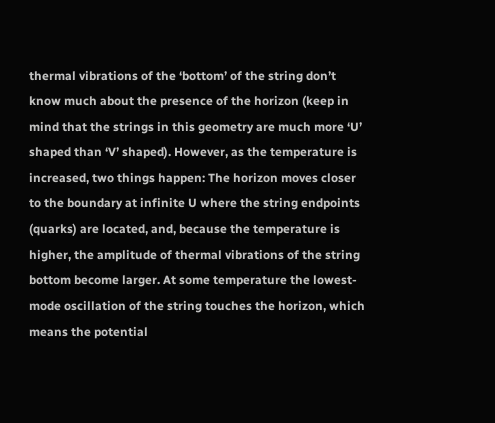thermal vibrations of the ‘bottom’ of the string don’t know much about the presence of the horizon (keep in mind that the strings in this geometry are much more ‘U’ shaped than ‘V’ shaped). However, as the temperature is increased, two things happen: The horizon moves closer to the boundary at infinite U where the string endpoints (quarks) are located, and, because the temperature is higher, the amplitude of thermal vibrations of the string bottom become larger. At some temperature the lowest-mode oscillation of the string touches the horizon, which means the potential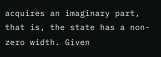acquires an imaginary part, that is, the state has a non-zero width. Given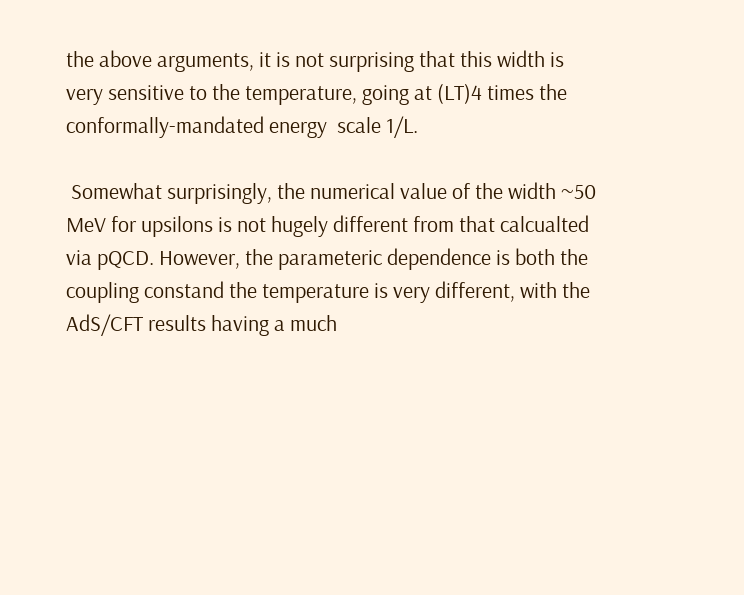the above arguments, it is not surprising that this width is very sensitive to the temperature, going at (LT)4 times the conformally-mandated energy  scale 1/L.

 Somewhat surprisingly, the numerical value of the width ~50 MeV for upsilons is not hugely different from that calcualted via pQCD. However, the parameteric dependence is both the coupling constand the temperature is very different, with the AdS/CFT results having a much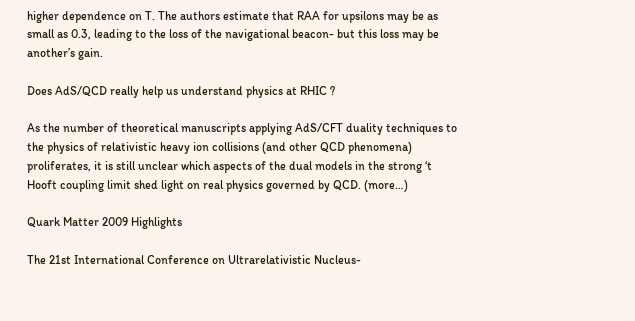higher dependence on T. The authors estimate that RAA for upsilons may be as small as 0.3, leading to the loss of the navigational beacon- but this loss may be another’s gain.

Does AdS/QCD really help us understand physics at RHIC ?

As the number of theoretical manuscripts applying AdS/CFT duality techniques to the physics of relativistic heavy ion collisions (and other QCD phenomena) proliferates, it is still unclear which aspects of the dual models in the strong ‘t Hooft coupling limit shed light on real physics governed by QCD. (more…)

Quark Matter 2009 Highlights

The 21st International Conference on Ultrarelativistic Nucleus-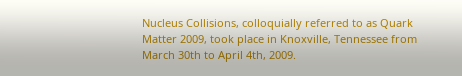Nucleus Collisions, colloquially referred to as Quark Matter 2009, took place in Knoxville, Tennessee from March 30th to April 4th, 2009.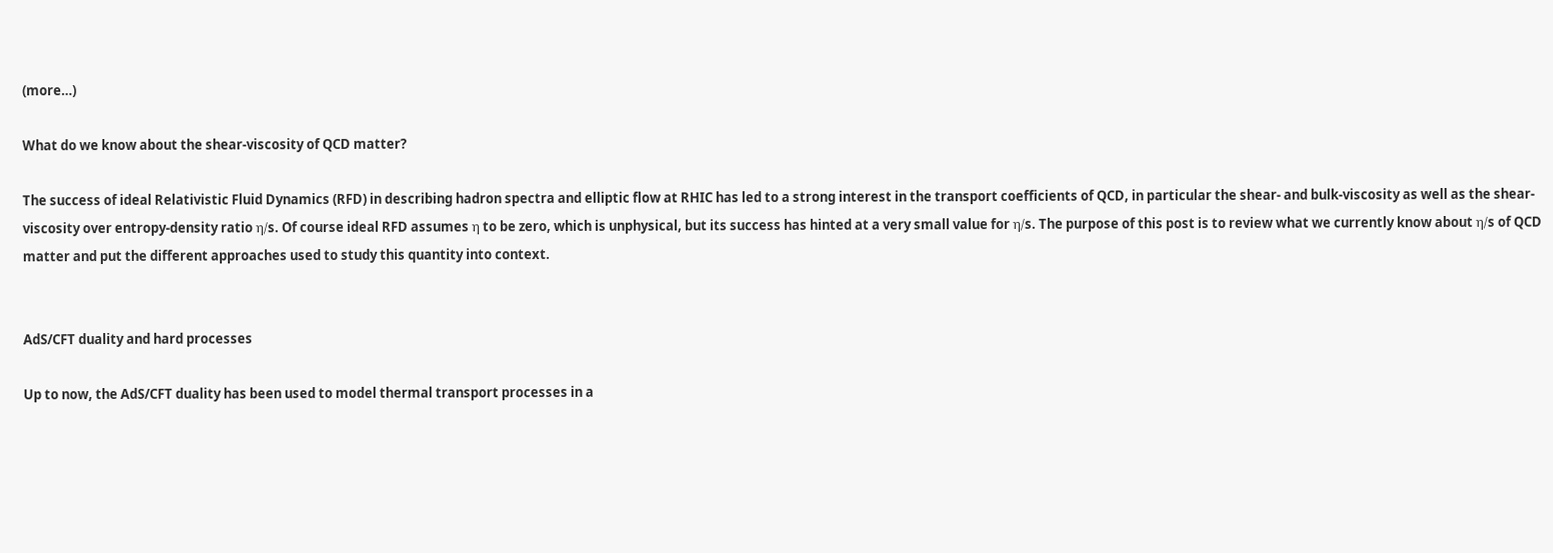(more…)

What do we know about the shear-viscosity of QCD matter?

The success of ideal Relativistic Fluid Dynamics (RFD) in describing hadron spectra and elliptic flow at RHIC has led to a strong interest in the transport coefficients of QCD, in particular the shear- and bulk-viscosity as well as the shear-viscosity over entropy-density ratio η/s. Of course ideal RFD assumes η to be zero, which is unphysical, but its success has hinted at a very small value for η/s. The purpose of this post is to review what we currently know about η/s of QCD matter and put the different approaches used to study this quantity into context.


AdS/CFT duality and hard processes

Up to now, the AdS/CFT duality has been used to model thermal transport processes in a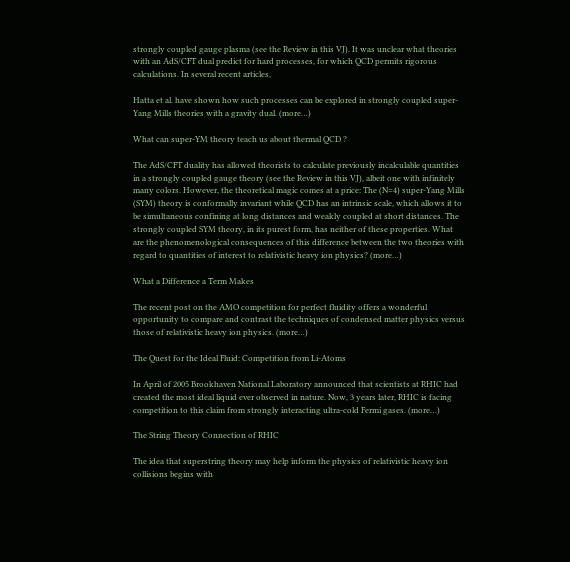strongly coupled gauge plasma (see the Review in this VJ). It was unclear what theories with an AdS/CFT dual predict for hard processes, for which QCD permits rigorous calculations. In several recent articles,

Hatta et al. have shown how such processes can be explored in strongly coupled super-Yang Mills theories with a gravity dual. (more…)

What can super-YM theory teach us about thermal QCD ?

The AdS/CFT duality has allowed theorists to calculate previously incalculable quantities in a strongly coupled gauge theory (see the Review in this VJ), albeit one with infinitely many colors. However, the theoretical magic comes at a price: The (N=4) super-Yang Mills (SYM) theory is conformally invariant while QCD has an intrinsic scale, which allows it to be simultaneous confining at long distances and weakly coupled at short distances. The strongly coupled SYM theory, in its purest form, has neither of these properties. What are the phenomenological consequences of this difference between the two theories with regard to quantities of interest to relativistic heavy ion physics? (more…)

What a Difference a Term Makes

The recent post on the AMO competition for perfect fluidity offers a wonderful opportunity to compare and contrast the techniques of condensed matter physics versus those of relativistic heavy ion physics. (more…)

The Quest for the Ideal Fluid: Competition from Li-Atoms

In April of 2005 Brookhaven National Laboratory announced that scientists at RHIC had created the most ideal liquid ever observed in nature. Now, 3 years later, RHIC is facing competition to this claim from strongly interacting ultra-cold Fermi gases. (more…)

The String Theory Connection of RHIC

The idea that superstring theory may help inform the physics of relativistic heavy ion collisions begins with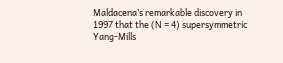Maldacena’s remarkable discovery in 1997 that the (N = 4) supersymmetric Yang-Mills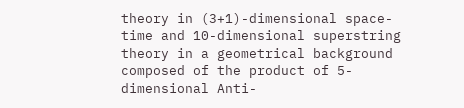theory in (3+1)-dimensional space-time and 10-dimensional superstring theory in a geometrical background composed of the product of 5-dimensional Anti-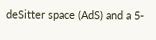deSitter space (AdS) and a 5-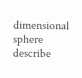dimensional sphere describe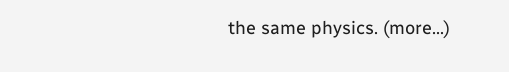the same physics. (more…)